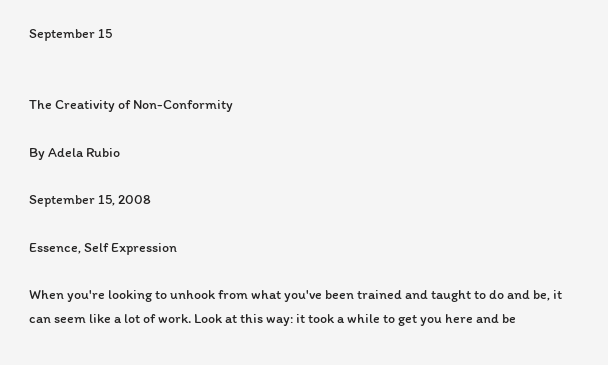September 15


The Creativity of Non-Conformity

By Adela Rubio

September 15, 2008

Essence, Self Expression

When you're looking to unhook from what you've been trained and taught to do and be, it can seem like a lot of work. Look at this way: it took a while to get you here and be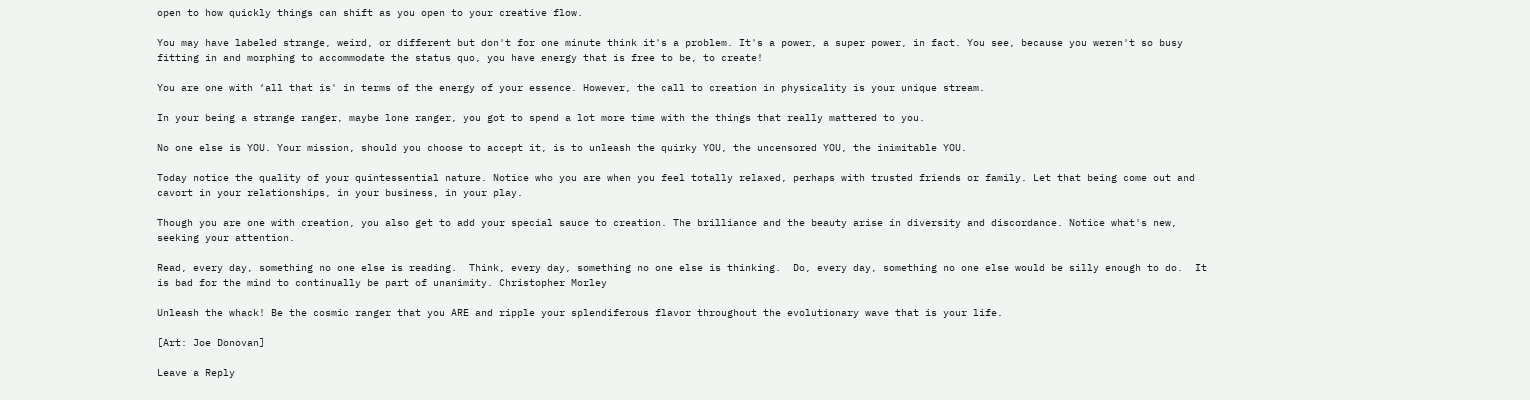open to how quickly things can shift as you open to your creative flow.

You may have labeled strange, weird, or different but don't for one minute think it's a problem. It's a power, a super power, in fact. You see, because you weren't so busy fitting in and morphing to accommodate the status quo, you have energy that is free to be, to create!

You are one with ‘all that is' in terms of the energy of your essence. However, the call to creation in physicality is your unique stream.

In your being a strange ranger, maybe lone ranger, you got to spend a lot more time with the things that really mattered to you.

No one else is YOU. Your mission, should you choose to accept it, is to unleash the quirky YOU, the uncensored YOU, the inimitable YOU.

Today notice the quality of your quintessential nature. Notice who you are when you feel totally relaxed, perhaps with trusted friends or family. Let that being come out and cavort in your relationships, in your business, in your play.

Though you are one with creation, you also get to add your special sauce to creation. The brilliance and the beauty arise in diversity and discordance. Notice what's new, seeking your attention.

Read, every day, something no one else is reading.  Think, every day, something no one else is thinking.  Do, every day, something no one else would be silly enough to do.  It is bad for the mind to continually be part of unanimity. Christopher Morley

Unleash the whack! Be the cosmic ranger that you ARE and ripple your splendiferous flavor throughout the evolutionary wave that is your life.

[Art: Joe Donovan]

Leave a Reply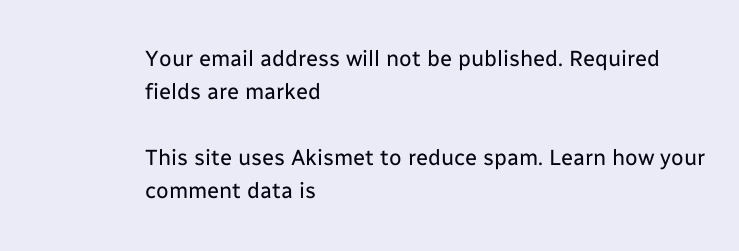Your email address will not be published. Required fields are marked

This site uses Akismet to reduce spam. Learn how your comment data is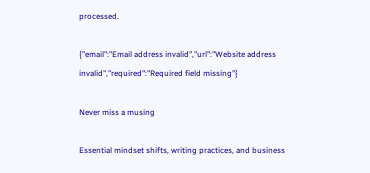processed.

{"email":"Email address invalid","url":"Website address invalid","required":"Required field missing"}

Never miss a musing

Essential mindset shifts, writing practices, and business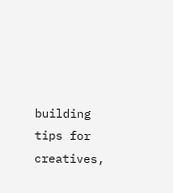building tips for creatives,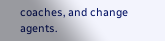coaches, and change agents.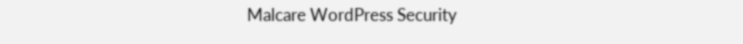Malcare WordPress Security